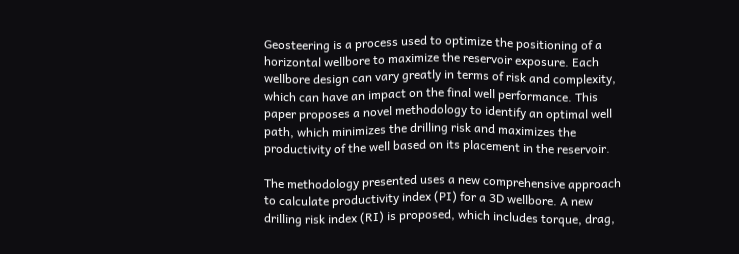Geosteering is a process used to optimize the positioning of a horizontal wellbore to maximize the reservoir exposure. Each wellbore design can vary greatly in terms of risk and complexity, which can have an impact on the final well performance. This paper proposes a novel methodology to identify an optimal well path, which minimizes the drilling risk and maximizes the productivity of the well based on its placement in the reservoir.

The methodology presented uses a new comprehensive approach to calculate productivity index (PI) for a 3D wellbore. A new drilling risk index (RI) is proposed, which includes torque, drag,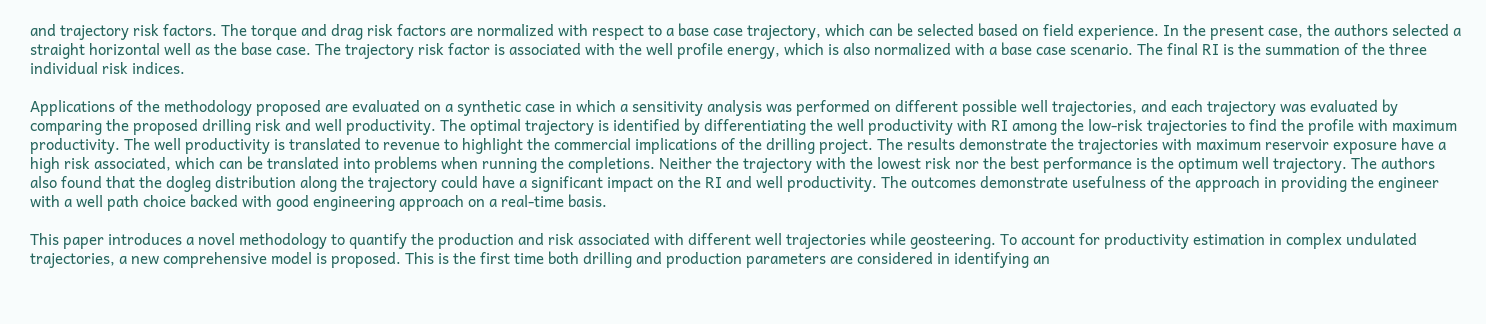and trajectory risk factors. The torque and drag risk factors are normalized with respect to a base case trajectory, which can be selected based on field experience. In the present case, the authors selected a straight horizontal well as the base case. The trajectory risk factor is associated with the well profile energy, which is also normalized with a base case scenario. The final RI is the summation of the three individual risk indices.

Applications of the methodology proposed are evaluated on a synthetic case in which a sensitivity analysis was performed on different possible well trajectories, and each trajectory was evaluated by comparing the proposed drilling risk and well productivity. The optimal trajectory is identified by differentiating the well productivity with RI among the low-risk trajectories to find the profile with maximum productivity. The well productivity is translated to revenue to highlight the commercial implications of the drilling project. The results demonstrate the trajectories with maximum reservoir exposure have a high risk associated, which can be translated into problems when running the completions. Neither the trajectory with the lowest risk nor the best performance is the optimum well trajectory. The authors also found that the dogleg distribution along the trajectory could have a significant impact on the RI and well productivity. The outcomes demonstrate usefulness of the approach in providing the engineer with a well path choice backed with good engineering approach on a real-time basis.

This paper introduces a novel methodology to quantify the production and risk associated with different well trajectories while geosteering. To account for productivity estimation in complex undulated trajectories, a new comprehensive model is proposed. This is the first time both drilling and production parameters are considered in identifying an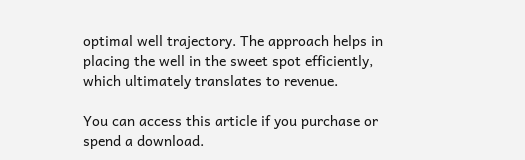optimal well trajectory. The approach helps in placing the well in the sweet spot efficiently, which ultimately translates to revenue.

You can access this article if you purchase or spend a download.